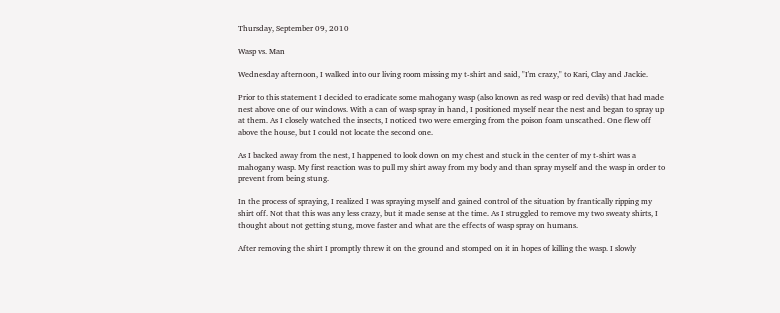Thursday, September 09, 2010

Wasp vs. Man

Wednesday afternoon, I walked into our living room missing my t-shirt and said, "I'm crazy," to Kari, Clay and Jackie.

Prior to this statement I decided to eradicate some mahogany wasp (also known as red wasp or red devils) that had made nest above one of our windows. With a can of wasp spray in hand, I positioned myself near the nest and began to spray up at them. As I closely watched the insects, I noticed two were emerging from the poison foam unscathed. One flew off above the house, but I could not locate the second one.

As I backed away from the nest, I happened to look down on my chest and stuck in the center of my t-shirt was a mahogany wasp. My first reaction was to pull my shirt away from my body and than spray myself and the wasp in order to prevent from being stung.

In the process of spraying, I realized I was spraying myself and gained control of the situation by frantically ripping my shirt off. Not that this was any less crazy, but it made sense at the time. As I struggled to remove my two sweaty shirts, I thought about not getting stung, move faster and what are the effects of wasp spray on humans.

After removing the shirt I promptly threw it on the ground and stomped on it in hopes of killing the wasp. I slowly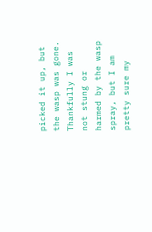picked it up, but the wasp was gone. Thankfully I was not stung or harmed by the wasp spray, but I am pretty sure my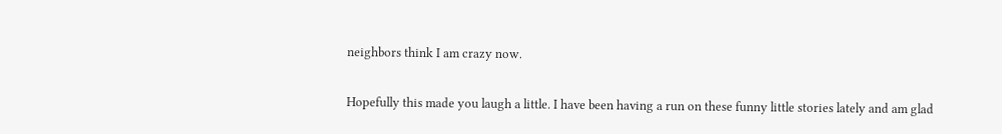neighbors think I am crazy now.

Hopefully this made you laugh a little. I have been having a run on these funny little stories lately and am glad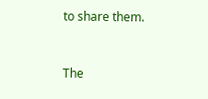to share them.


The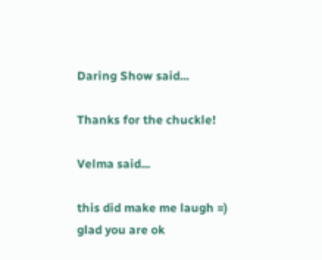Daring Show said...

Thanks for the chuckle!

Velma said...

this did make me laugh =)
glad you are ok